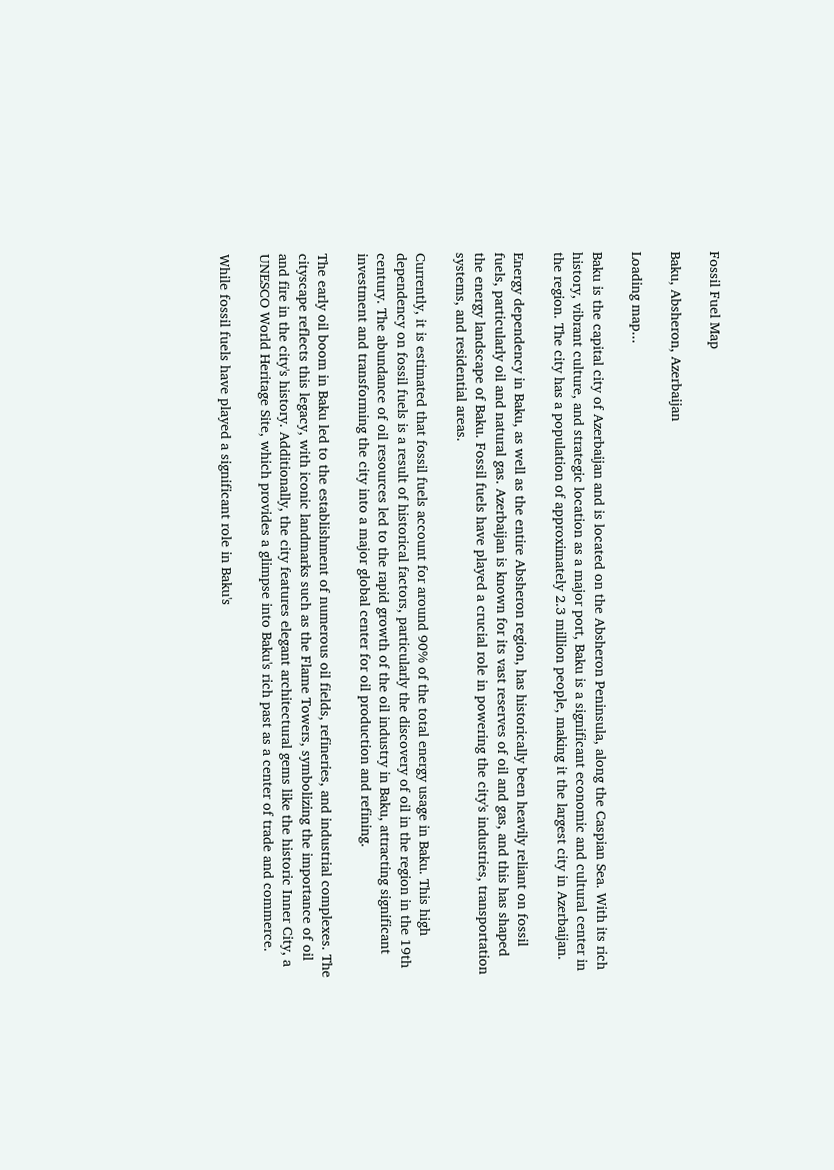Fossil Fuel Map

Baku, Absheron, Azerbaijan

Loading map...

Baku is the capital city of Azerbaijan and is located on the Absheron Peninsula, along the Caspian Sea. With its rich history, vibrant culture, and strategic location as a major port, Baku is a significant economic and cultural center in the region. The city has a population of approximately 2.3 million people, making it the largest city in Azerbaijan.

Energy dependency in Baku, as well as the entire Absheron region, has historically been heavily reliant on fossil fuels, particularly oil and natural gas. Azerbaijan is known for its vast reserves of oil and gas, and this has shaped the energy landscape of Baku. Fossil fuels have played a crucial role in powering the city's industries, transportation systems, and residential areas.

Currently, it is estimated that fossil fuels account for around 90% of the total energy usage in Baku. This high dependency on fossil fuels is a result of historical factors, particularly the discovery of oil in the region in the 19th century. The abundance of oil resources led to the rapid growth of the oil industry in Baku, attracting significant investment and transforming the city into a major global center for oil production and refining.

The early oil boom in Baku led to the establishment of numerous oil fields, refineries, and industrial complexes. The cityscape reflects this legacy, with iconic landmarks such as the Flame Towers, symbolizing the importance of oil and fire in the city's history. Additionally, the city features elegant architectural gems like the historic Inner City, a UNESCO World Heritage Site, which provides a glimpse into Baku's rich past as a center of trade and commerce.

While fossil fuels have played a significant role in Baku's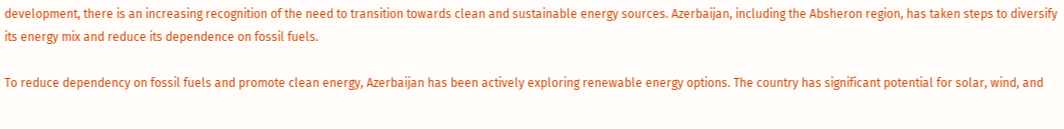development, there is an increasing recognition of the need to transition towards clean and sustainable energy sources. Azerbaijan, including the Absheron region, has taken steps to diversify its energy mix and reduce its dependence on fossil fuels.

To reduce dependency on fossil fuels and promote clean energy, Azerbaijan has been actively exploring renewable energy options. The country has significant potential for solar, wind, and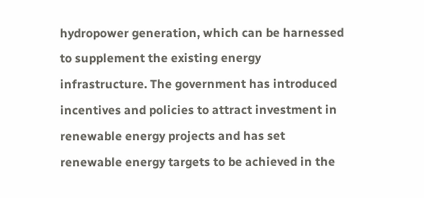hydropower generation, which can be harnessed to supplement the existing energy infrastructure. The government has introduced incentives and policies to attract investment in renewable energy projects and has set renewable energy targets to be achieved in the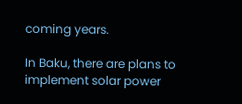coming years.

In Baku, there are plans to implement solar power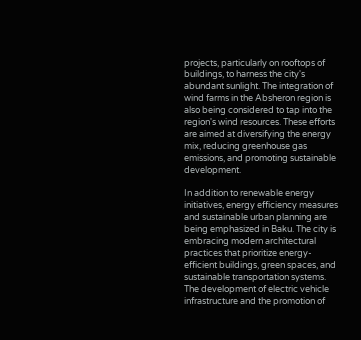projects, particularly on rooftops of buildings, to harness the city's abundant sunlight. The integration of wind farms in the Absheron region is also being considered to tap into the region's wind resources. These efforts are aimed at diversifying the energy mix, reducing greenhouse gas emissions, and promoting sustainable development.

In addition to renewable energy initiatives, energy efficiency measures and sustainable urban planning are being emphasized in Baku. The city is embracing modern architectural practices that prioritize energy-efficient buildings, green spaces, and sustainable transportation systems. The development of electric vehicle infrastructure and the promotion of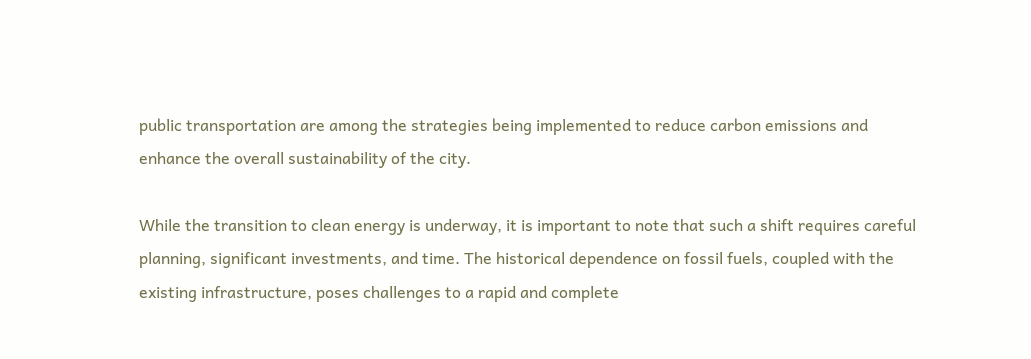public transportation are among the strategies being implemented to reduce carbon emissions and enhance the overall sustainability of the city.

While the transition to clean energy is underway, it is important to note that such a shift requires careful planning, significant investments, and time. The historical dependence on fossil fuels, coupled with the existing infrastructure, poses challenges to a rapid and complete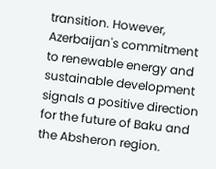transition. However, Azerbaijan's commitment to renewable energy and sustainable development signals a positive direction for the future of Baku and the Absheron region.